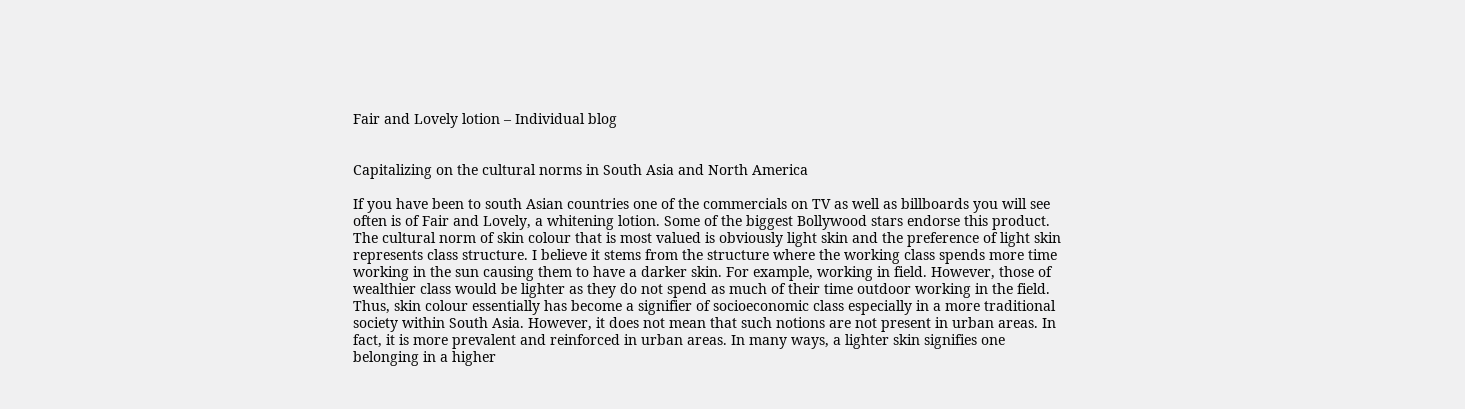Fair and Lovely lotion – Individual blog


Capitalizing on the cultural norms in South Asia and North America

If you have been to south Asian countries one of the commercials on TV as well as billboards you will see often is of Fair and Lovely, a whitening lotion. Some of the biggest Bollywood stars endorse this product. The cultural norm of skin colour that is most valued is obviously light skin and the preference of light skin represents class structure. I believe it stems from the structure where the working class spends more time working in the sun causing them to have a darker skin. For example, working in field. However, those of wealthier class would be lighter as they do not spend as much of their time outdoor working in the field. Thus, skin colour essentially has become a signifier of socioeconomic class especially in a more traditional society within South Asia. However, it does not mean that such notions are not present in urban areas. In fact, it is more prevalent and reinforced in urban areas. In many ways, a lighter skin signifies one belonging in a higher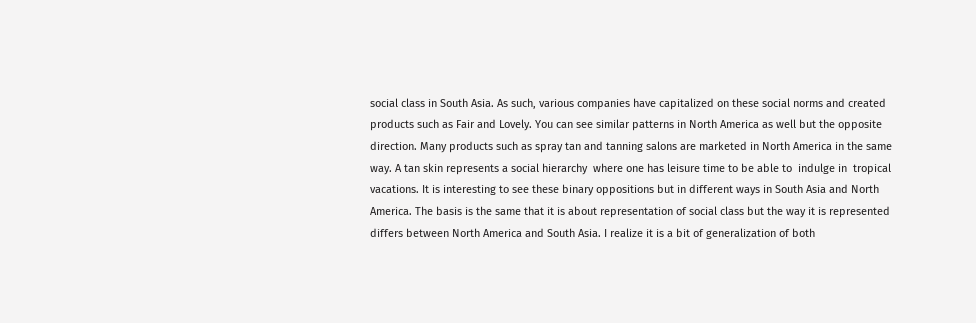social class in South Asia. As such, various companies have capitalized on these social norms and created products such as Fair and Lovely. You can see similar patterns in North America as well but the opposite direction. Many products such as spray tan and tanning salons are marketed in North America in the same way. A tan skin represents a social hierarchy  where one has leisure time to be able to  indulge in  tropical vacations. It is interesting to see these binary oppositions but in different ways in South Asia and North America. The basis is the same that it is about representation of social class but the way it is represented differs between North America and South Asia. I realize it is a bit of generalization of both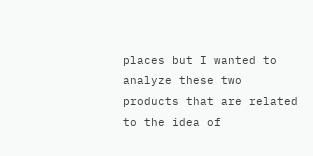places but I wanted to analyze these two products that are related to the idea of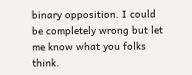binary opposition. I could be completely wrong but let me know what you folks think.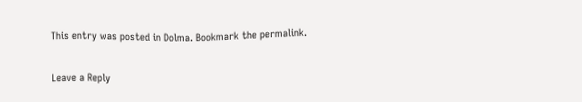This entry was posted in Dolma. Bookmark the permalink.

Leave a Reply